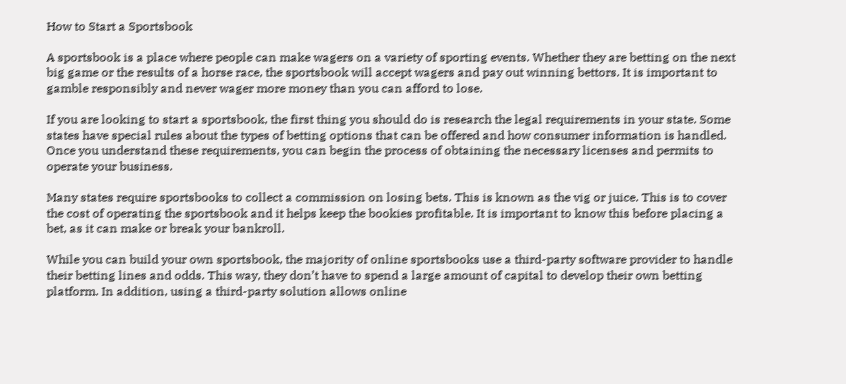How to Start a Sportsbook

A sportsbook is a place where people can make wagers on a variety of sporting events. Whether they are betting on the next big game or the results of a horse race, the sportsbook will accept wagers and pay out winning bettors. It is important to gamble responsibly and never wager more money than you can afford to lose.

If you are looking to start a sportsbook, the first thing you should do is research the legal requirements in your state. Some states have special rules about the types of betting options that can be offered and how consumer information is handled. Once you understand these requirements, you can begin the process of obtaining the necessary licenses and permits to operate your business.

Many states require sportsbooks to collect a commission on losing bets. This is known as the vig or juice. This is to cover the cost of operating the sportsbook and it helps keep the bookies profitable. It is important to know this before placing a bet, as it can make or break your bankroll.

While you can build your own sportsbook, the majority of online sportsbooks use a third-party software provider to handle their betting lines and odds. This way, they don’t have to spend a large amount of capital to develop their own betting platform. In addition, using a third-party solution allows online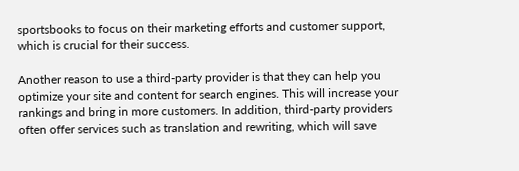sportsbooks to focus on their marketing efforts and customer support, which is crucial for their success.

Another reason to use a third-party provider is that they can help you optimize your site and content for search engines. This will increase your rankings and bring in more customers. In addition, third-party providers often offer services such as translation and rewriting, which will save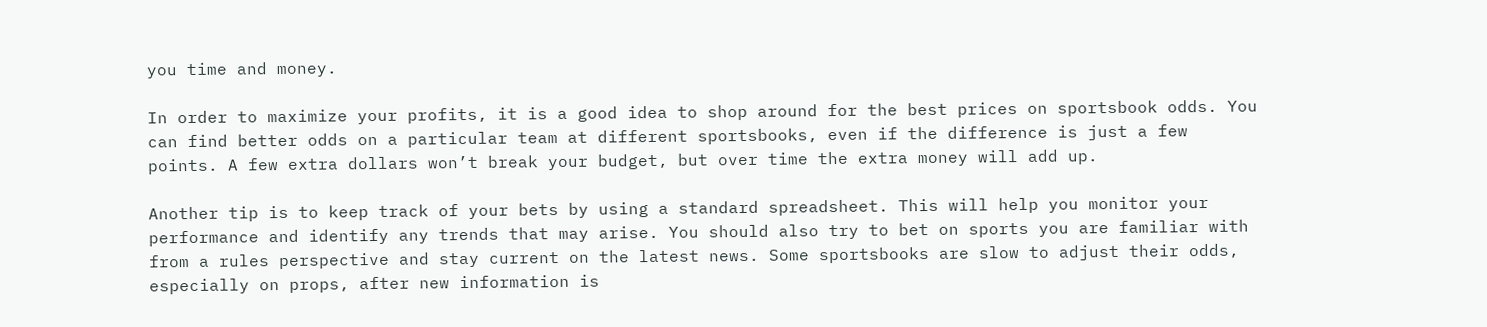you time and money.

In order to maximize your profits, it is a good idea to shop around for the best prices on sportsbook odds. You can find better odds on a particular team at different sportsbooks, even if the difference is just a few points. A few extra dollars won’t break your budget, but over time the extra money will add up.

Another tip is to keep track of your bets by using a standard spreadsheet. This will help you monitor your performance and identify any trends that may arise. You should also try to bet on sports you are familiar with from a rules perspective and stay current on the latest news. Some sportsbooks are slow to adjust their odds, especially on props, after new information is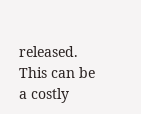released. This can be a costly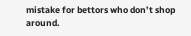mistake for bettors who don’t shop around.